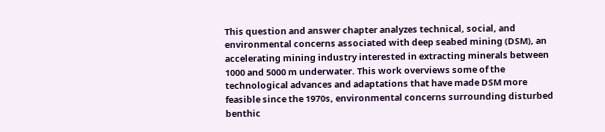This question and answer chapter analyzes technical, social, and environmental concerns associated with deep seabed mining (DSM), an accelerating mining industry interested in extracting minerals between 1000 and 5000 m underwater. This work overviews some of the technological advances and adaptations that have made DSM more feasible since the 1970s, environmental concerns surrounding disturbed benthic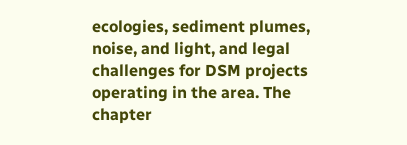ecologies, sediment plumes, noise, and light, and legal challenges for DSM projects operating in the area. The chapter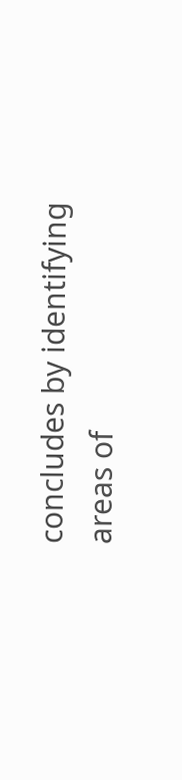concludes by identifying areas of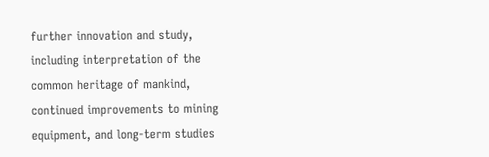further innovation and study, including interpretation of the common heritage of mankind, continued improvements to mining equipment, and long-term studies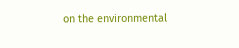on the environmental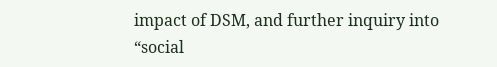impact of DSM, and further inquiry into “social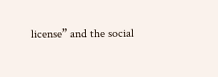license” and the social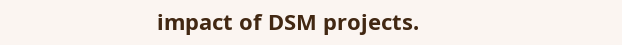impact of DSM projects.